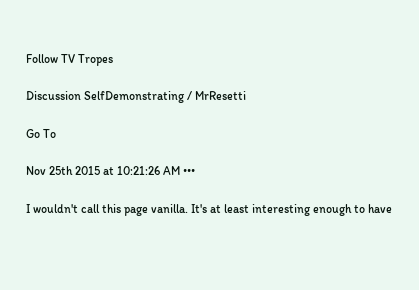Follow TV Tropes

Discussion SelfDemonstrating / MrResetti

Go To

Nov 25th 2015 at 10:21:26 AM •••

I wouldn't call this page vanilla. It's at least interesting enough to have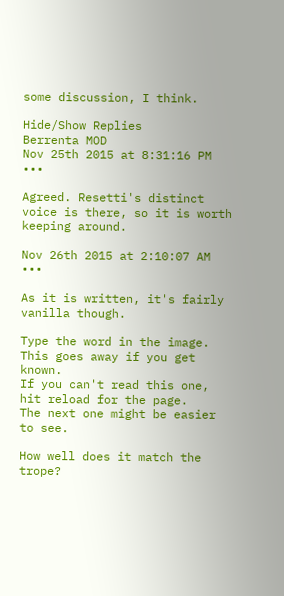some discussion, I think.

Hide/Show Replies
Berrenta MOD
Nov 25th 2015 at 8:31:16 PM •••

Agreed. Resetti's distinct voice is there, so it is worth keeping around.

Nov 26th 2015 at 2:10:07 AM •••

As it is written, it's fairly vanilla though.

Type the word in the image. This goes away if you get known.
If you can't read this one, hit reload for the page.
The next one might be easier to see.

How well does it match the trope?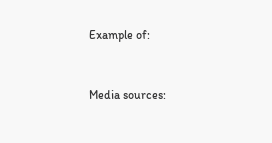Example of:


Media sources: